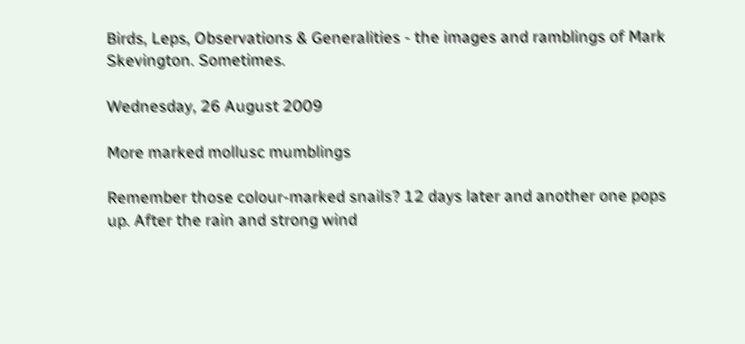Birds, Leps, Observations & Generalities - the images and ramblings of Mark Skevington. Sometimes.

Wednesday, 26 August 2009

More marked mollusc mumblings

Remember those colour-marked snails? 12 days later and another one pops up. After the rain and strong wind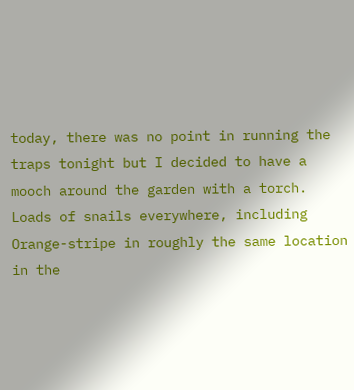today, there was no point in running the traps tonight but I decided to have a mooch around the garden with a torch. Loads of snails everywhere, including Orange-stripe in roughly the same location in the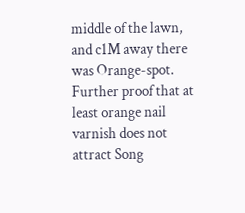middle of the lawn, and c1M away there was Orange-spot. Further proof that at least orange nail varnish does not attract Song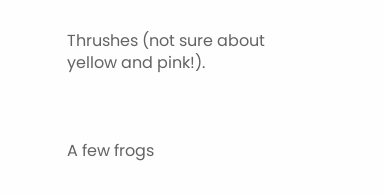Thrushes (not sure about yellow and pink!).



A few frogs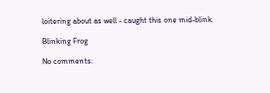loitering about as well - caught this one mid-blink.

Blinking Frog

No comments: